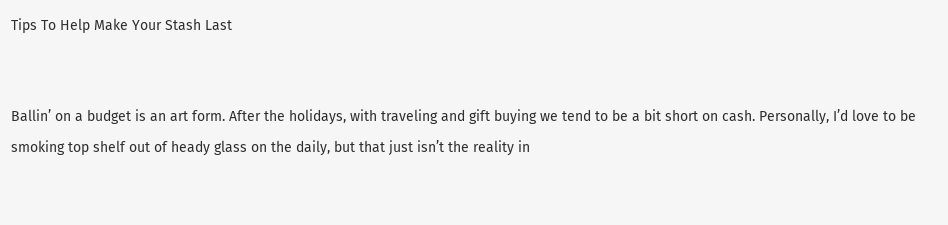Tips To Help Make Your Stash Last


Ballin’ on a budget is an art form. After the holidays, with traveling and gift buying we tend to be a bit short on cash. Personally, I’d love to be smoking top shelf out of heady glass on the daily, but that just isn’t the reality in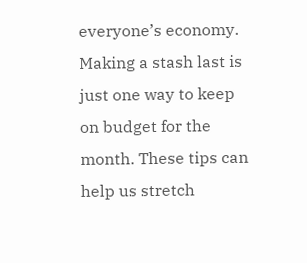everyone’s economy. Making a stash last is just one way to keep on budget for the month. These tips can help us stretch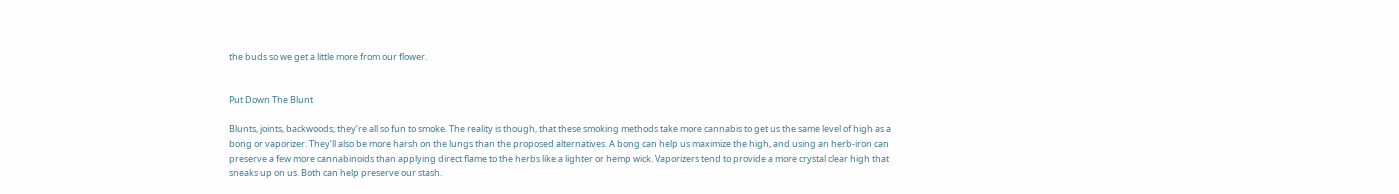the buds so we get a little more from our flower.


Put Down The Blunt

Blunts, joints, backwoods; they’re all so fun to smoke. The reality is though, that these smoking methods take more cannabis to get us the same level of high as a bong or vaporizer. They’ll also be more harsh on the lungs than the proposed alternatives. A bong can help us maximize the high, and using an herb-iron can preserve a few more cannabinoids than applying direct flame to the herbs like a lighter or hemp wick. Vaporizers tend to provide a more crystal clear high that sneaks up on us. Both can help preserve our stash.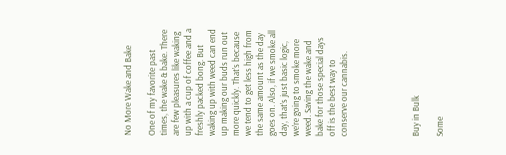No More Wake and Bake

One of my favorite past times, the wake & bake. There are few pleasures like waking up with a cup of coffee and a freshly packed bong. But waking up with weed can end up making our buds run out more quickly. That’s because we tend to get less high from the same amount as the day goes on. Also, if we smoke all day, that’s just basic logic, we’re going to smoke more weed. Saving the wake and bake for those special days off is the best way to conserve our cannabis.





Buy in Bulk

Some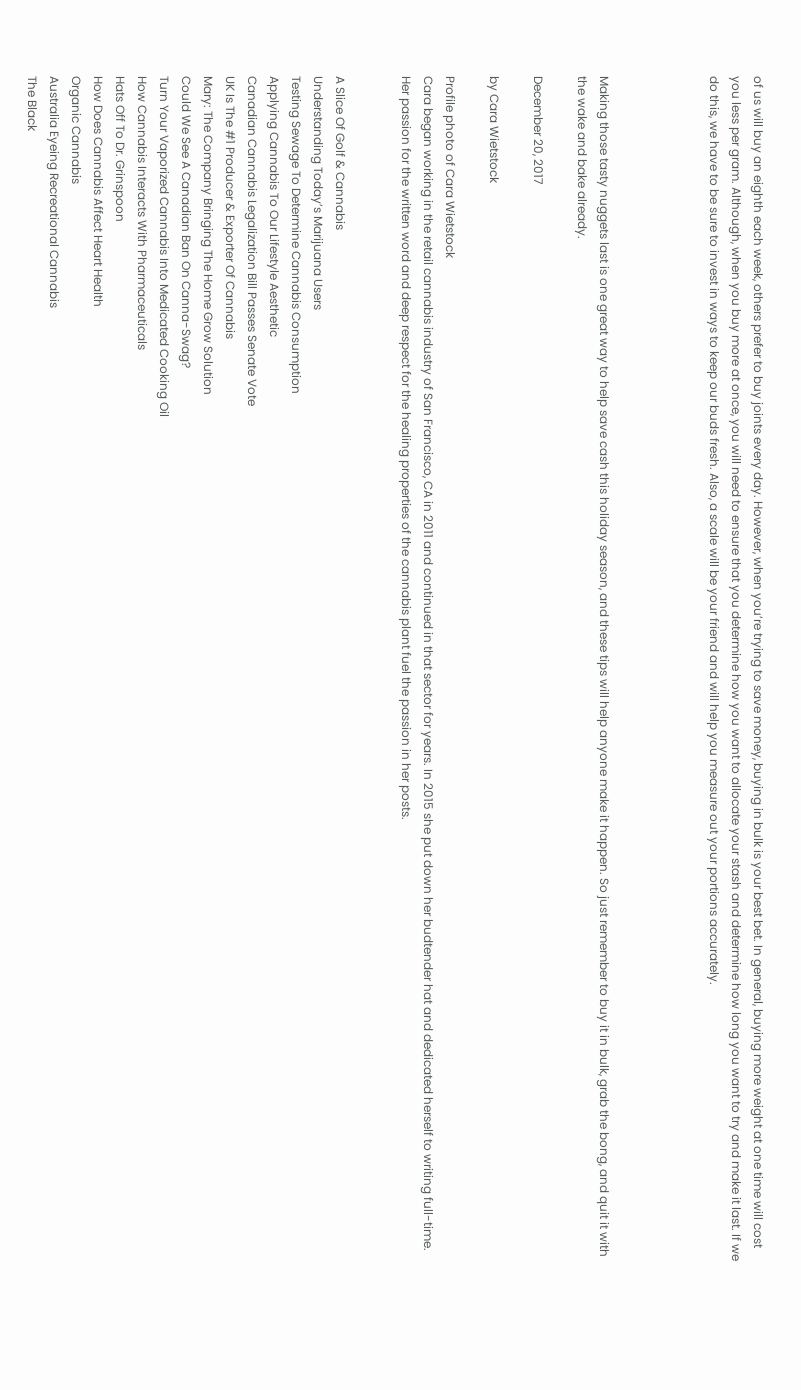of us will buy an eighth each week, others prefer to buy joints every day. However, when you’re trying to save money, buying in bulk is your best bet. In general, buying more weight at one time will cost you less per gram. Although, when you buy more at once, you will need to ensure that you determine how you want to allocate your stash and determine how long you want to try and make it last. If we do this, we have to be sure to invest in ways to keep our buds fresh. Also, a scale will be your friend and will help you measure out your portions accurately.




Making those tasty nuggets last is one great way to help save cash this holiday season, and these tips will help anyone make it happen. So just remember to buy it in bulk, grab the bong, and quit it with the wake and bake already.

December 20, 2017

by Cara Wietstock

Profile photo of Cara Wietstock
Cara began working in the retail cannabis industry of San Francisco, CA in 2011 and continued in that sector for years. In 2015 she put down her budtender hat and dedicated herself to writing full-time. Her passion for the written word and deep respect for the healing properties of the cannabis plant fuel the passion in her posts.


A Slice Of Golf & Cannabis
Understanding Today’s Marijuana Users
Testing Sewage To Determine Cannabis Consumption
Applying Cannabis To Our Lifestyle Aesthetic
Canadian Cannabis Legalization Bill Passes Senate Vote
UK Is The #1 Producer & Exporter Of Cannabis
Mary: The Company Bringing The Home Grow Solution
Could We See A Canadian Ban On Canna-Swag?
Turn Your Vaporized Cannabis Into Medicated Cooking Oil
How Cannabis Interacts With Pharmaceuticals
Hats Off To Dr. Grinspoon
How Does Cannabis Affect Heart Health
Organic Cannabis
Australia Eyeing Recreational Cannabis
The Black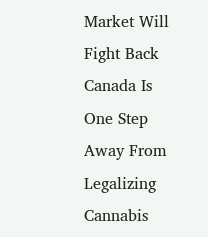Market Will Fight Back
Canada Is One Step Away From Legalizing Cannabis